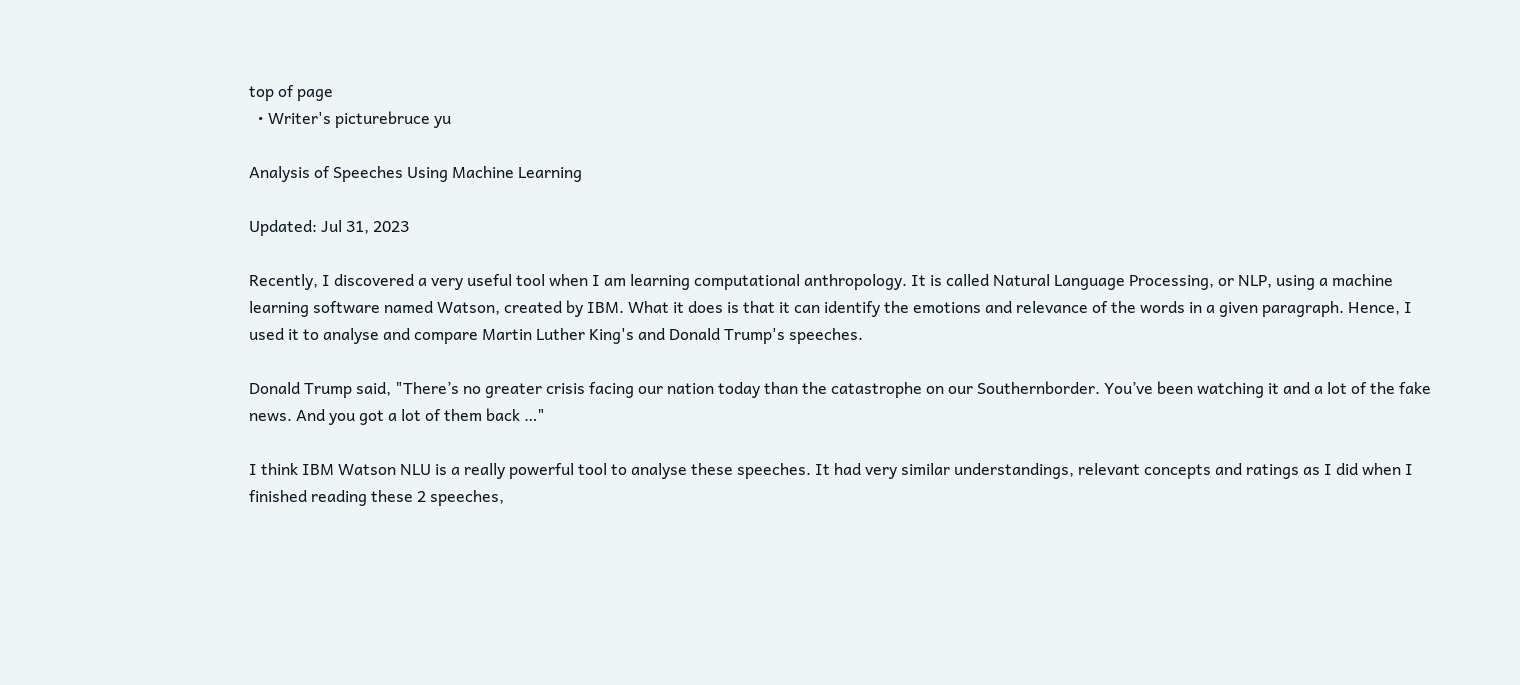top of page
  • Writer's picturebruce yu

Analysis of Speeches Using Machine Learning

Updated: Jul 31, 2023

Recently, I discovered a very useful tool when I am learning computational anthropology. It is called Natural Language Processing, or NLP, using a machine learning software named Watson, created by IBM. What it does is that it can identify the emotions and relevance of the words in a given paragraph. Hence, I used it to analyse and compare Martin Luther King's and Donald Trump's speeches.

Donald Trump said, "There’s no greater crisis facing our nation today than the catastrophe on our Southernborder. You’ve been watching it and a lot of the fake news. And you got a lot of them back …"

I think IBM Watson NLU is a really powerful tool to analyse these speeches. It had very similar understandings, relevant concepts and ratings as I did when I finished reading these 2 speeches,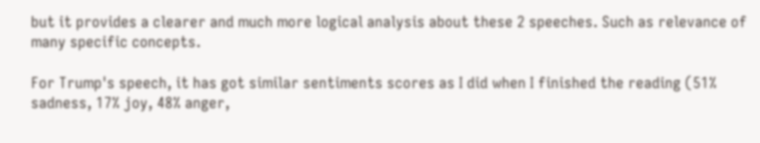but it provides a clearer and much more logical analysis about these 2 speeches. Such as relevance of many specific concepts.

For Trump's speech, it has got similar sentiments scores as I did when I finished the reading (51% sadness, 17% joy, 48% anger,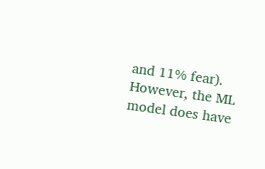and 11% fear). However, the ML model does have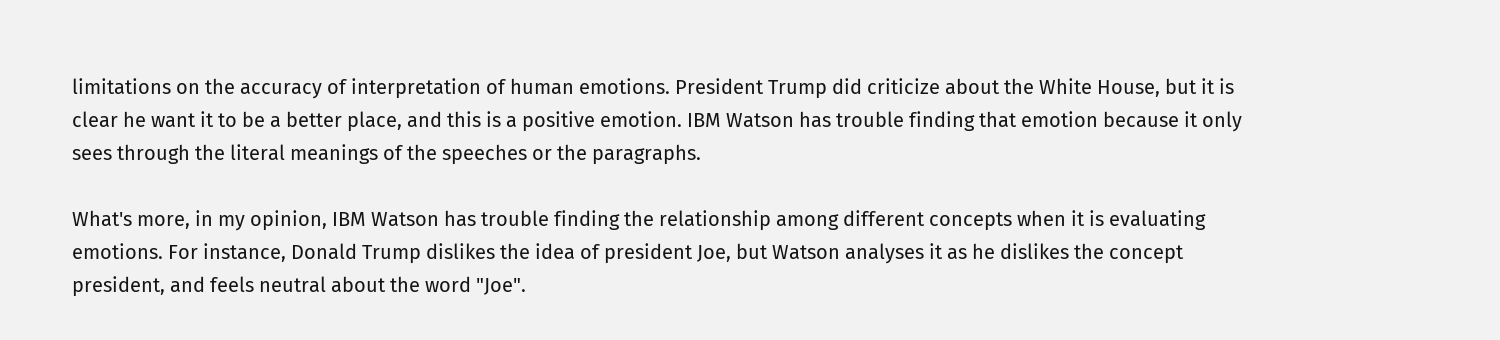limitations on the accuracy of interpretation of human emotions. President Trump did criticize about the White House, but it is clear he want it to be a better place, and this is a positive emotion. IBM Watson has trouble finding that emotion because it only sees through the literal meanings of the speeches or the paragraphs.

What's more, in my opinion, IBM Watson has trouble finding the relationship among different concepts when it is evaluating emotions. For instance, Donald Trump dislikes the idea of president Joe, but Watson analyses it as he dislikes the concept president, and feels neutral about the word "Joe".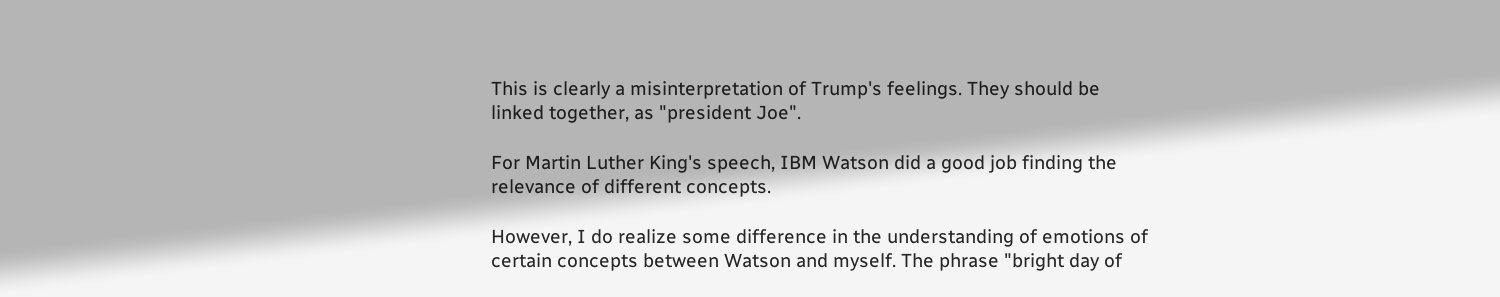This is clearly a misinterpretation of Trump's feelings. They should be linked together, as "president Joe".

For Martin Luther King's speech, IBM Watson did a good job finding the relevance of different concepts.

However, I do realize some difference in the understanding of emotions of certain concepts between Watson and myself. The phrase "bright day of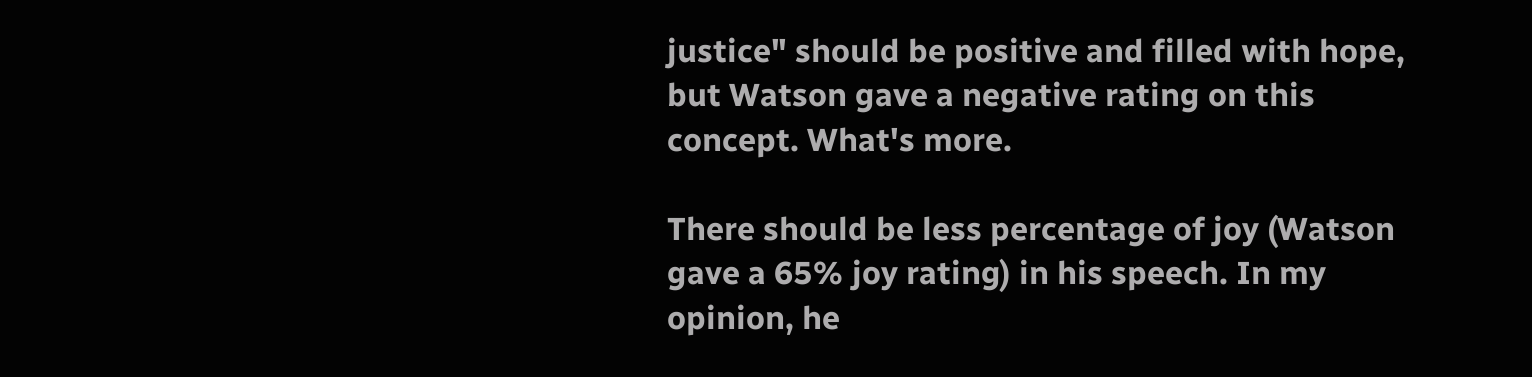justice" should be positive and filled with hope, but Watson gave a negative rating on this concept. What's more.

There should be less percentage of joy (Watson gave a 65% joy rating) in his speech. In my opinion, he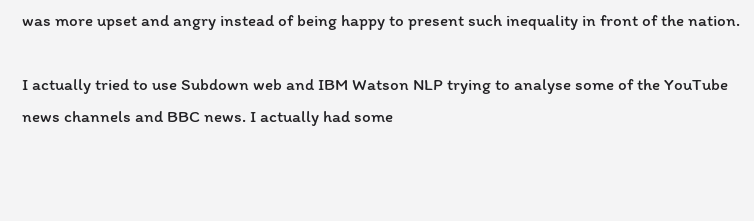was more upset and angry instead of being happy to present such inequality in front of the nation.

I actually tried to use Subdown web and IBM Watson NLP trying to analyse some of the YouTube news channels and BBC news. I actually had some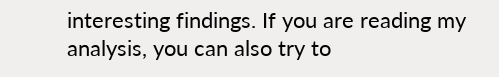interesting findings. If you are reading my analysis, you can also try to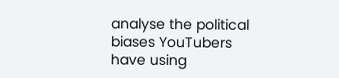analyse the political biases YouTubers have using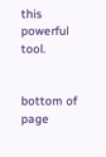this powerful tool.


bottom of page